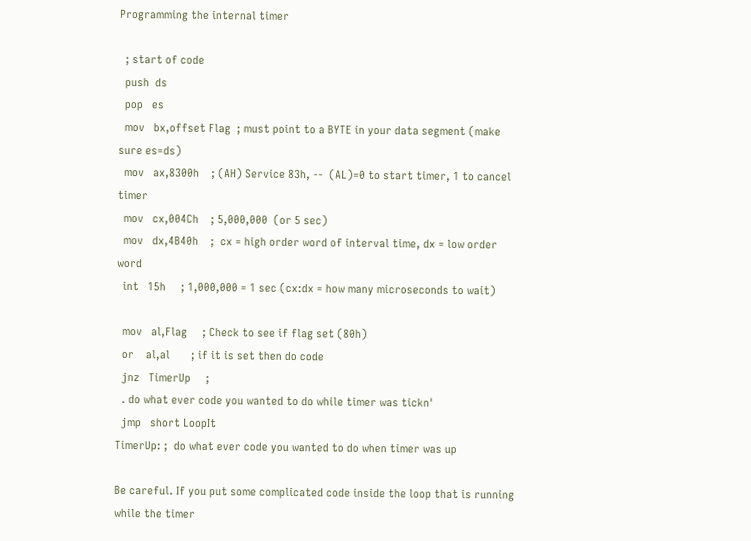Programming the internal timer

  ; start of code
  push  ds
  pop   es
  mov   bx,offset Flag  ; must point to a BYTE in your data segment (make sure es=ds)
  mov   ax,8300h    ; (AH) Service 83h, --  (AL)=0 to start timer, 1 to cancel timer
  mov   cx,004Ch    ; 5,000,000  (or 5 sec)
  mov   dx,4B40h    ;  cx = high order word of interval time, dx = low order word
  int   15h     ; 1,000,000 = 1 sec (cx:dx = how many microseconds to wait)

  mov   al,Flag     ; Check to see if flag set (80h)
  or    al,al       ; if it is set then do code
  jnz   TimerUp     ;
  . do what ever code you wanted to do while timer was tickn'
  jmp   short LoopIt
TimerUp: ;  do what ever code you wanted to do when timer was up

Be careful. If you put some complicated code inside the loop that is running while the timer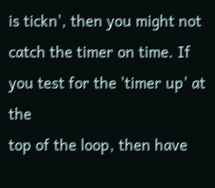is tickn', then you might not catch the timer on time. If you test for the 'timer up' at the
top of the loop, then have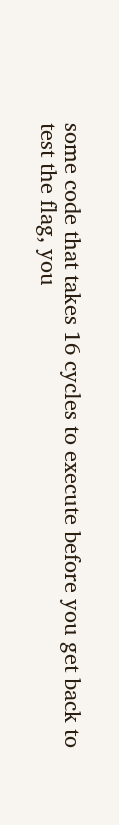some code that takes 16 cycles to execute before you get back to
test the flag, you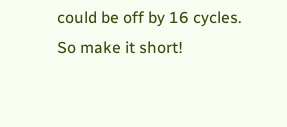could be off by 16 cycles. So make it short!